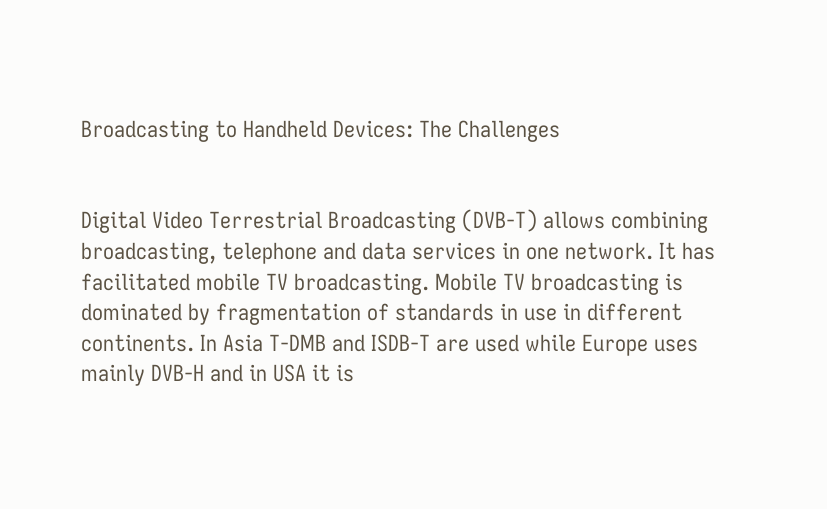Broadcasting to Handheld Devices: The Challenges


Digital Video Terrestrial Broadcasting (DVB-T) allows combining broadcasting, telephone and data services in one network. It has facilitated mobile TV broadcasting. Mobile TV broadcasting is dominated by fragmentation of standards in use in different continents. In Asia T-DMB and ISDB-T are used while Europe uses mainly DVB-H and in USA it is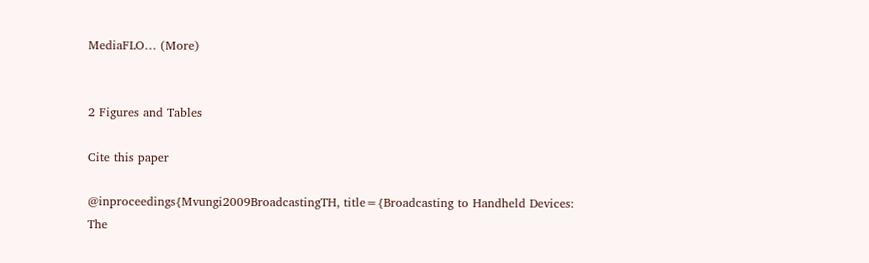MediaFLO… (More)


2 Figures and Tables

Cite this paper

@inproceedings{Mvungi2009BroadcastingTH, title={Broadcasting to Handheld Devices: The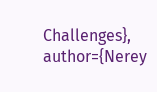Challenges}, author={Nerey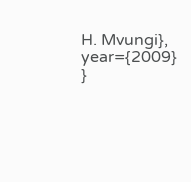H. Mvungi}, year={2009} }